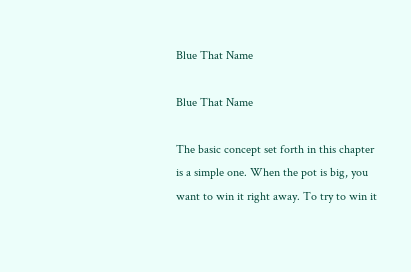Blue That Name

Blue That Name

The basic concept set forth in this chapter is a simple one. When the pot is big, you want to win it right away. To try to win it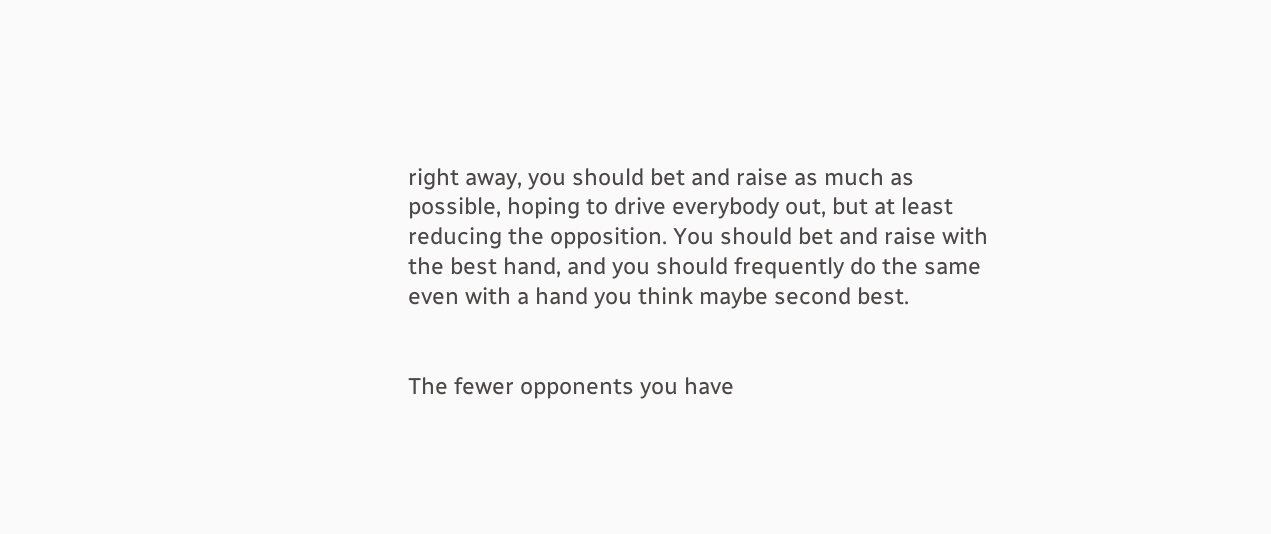right away, you should bet and raise as much as possible, hoping to drive everybody out, but at least reducing the opposition. You should bet and raise with the best hand, and you should frequently do the same even with a hand you think maybe second best.


The fewer opponents you have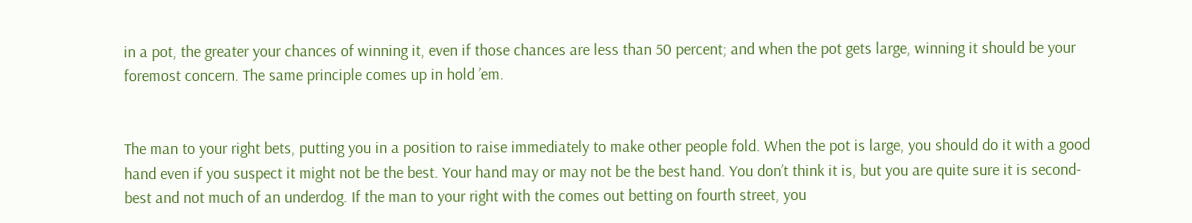in a pot, the greater your chances of winning it, even if those chances are less than 50 percent; and when the pot gets large, winning it should be your foremost concern. The same principle comes up in hold ’em.


The man to your right bets, putting you in a position to raise immediately to make other people fold. When the pot is large, you should do it with a good hand even if you suspect it might not be the best. Your hand may or may not be the best hand. You don’t think it is, but you are quite sure it is second-best and not much of an underdog. If the man to your right with the comes out betting on fourth street, you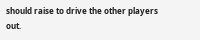should raise to drive the other players out.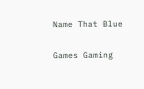Name That Blue

Games Gaming